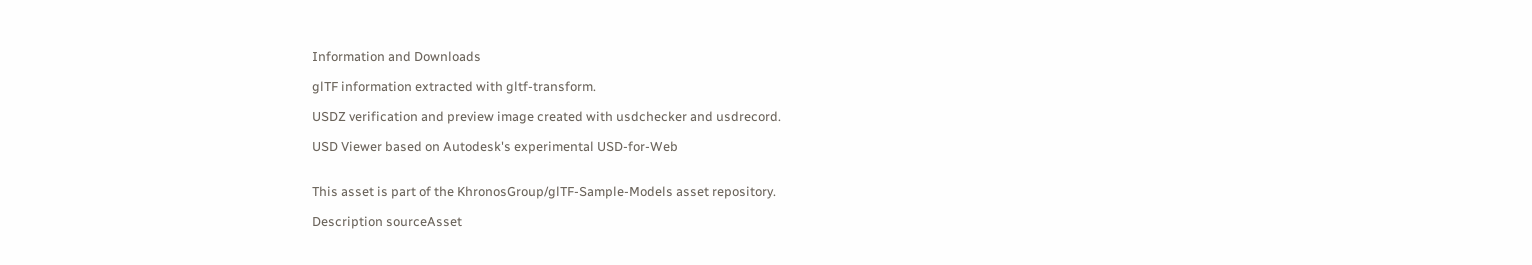Information and Downloads

glTF information extracted with gltf-transform.

USDZ verification and preview image created with usdchecker and usdrecord.

USD Viewer based on Autodesk's experimental USD-for-Web


This asset is part of the KhronosGroup/glTF-Sample-Models asset repository.

Description sourceAsset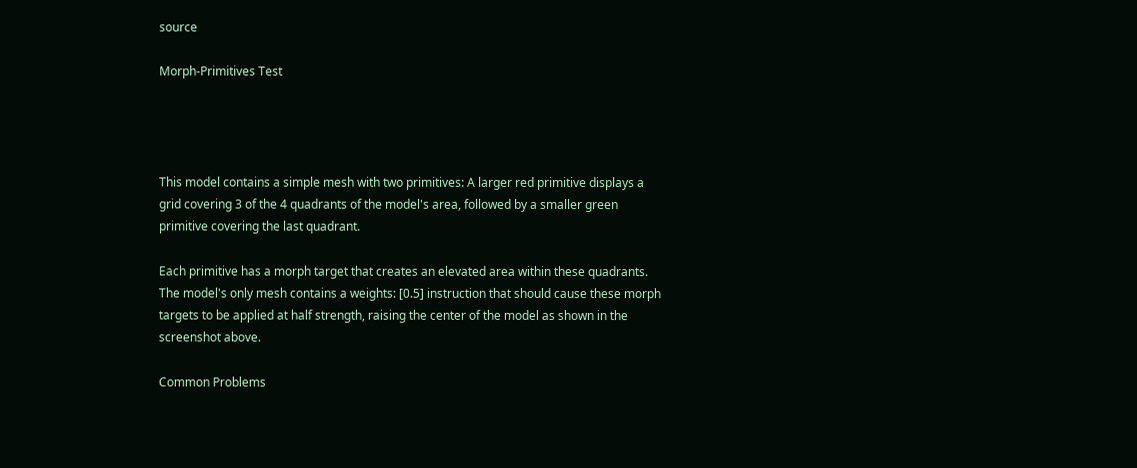source

Morph-Primitives Test




This model contains a simple mesh with two primitives: A larger red primitive displays a grid covering 3 of the 4 quadrants of the model's area, followed by a smaller green primitive covering the last quadrant.

Each primitive has a morph target that creates an elevated area within these quadrants. The model's only mesh contains a weights: [0.5] instruction that should cause these morph targets to be applied at half strength, raising the center of the model as shown in the screenshot above.

Common Problems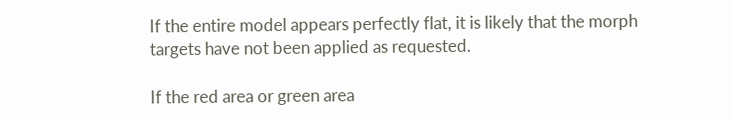If the entire model appears perfectly flat, it is likely that the morph targets have not been applied as requested.

If the red area or green area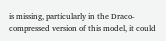is missing, particularly in the Draco-compressed version of this model, it could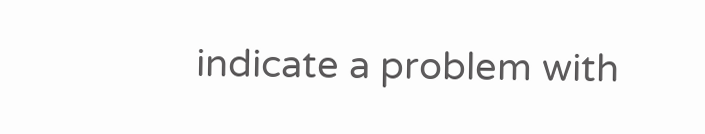indicate a problem with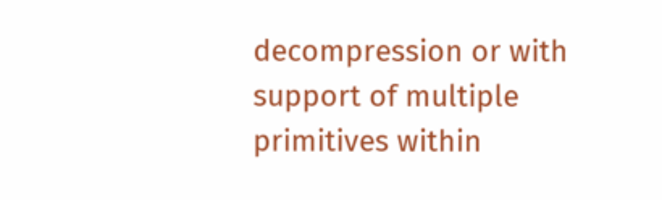decompression or with support of multiple primitives within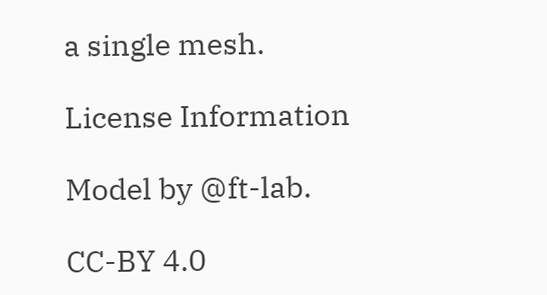a single mesh.

License Information

Model by @ft-lab.

CC-BY 4.0